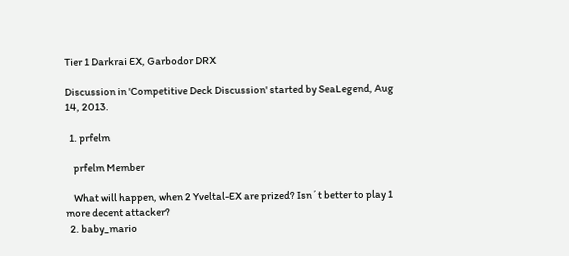Tier 1 Darkrai EX, Garbodor DRX

Discussion in 'Competitive Deck Discussion' started by SeaLegend, Aug 14, 2013.

  1. prfelm

    prfelm Member

    What will happen, when 2 Yveltal-EX are prized? Isn´t better to play 1 more decent attacker?
  2. baby_mario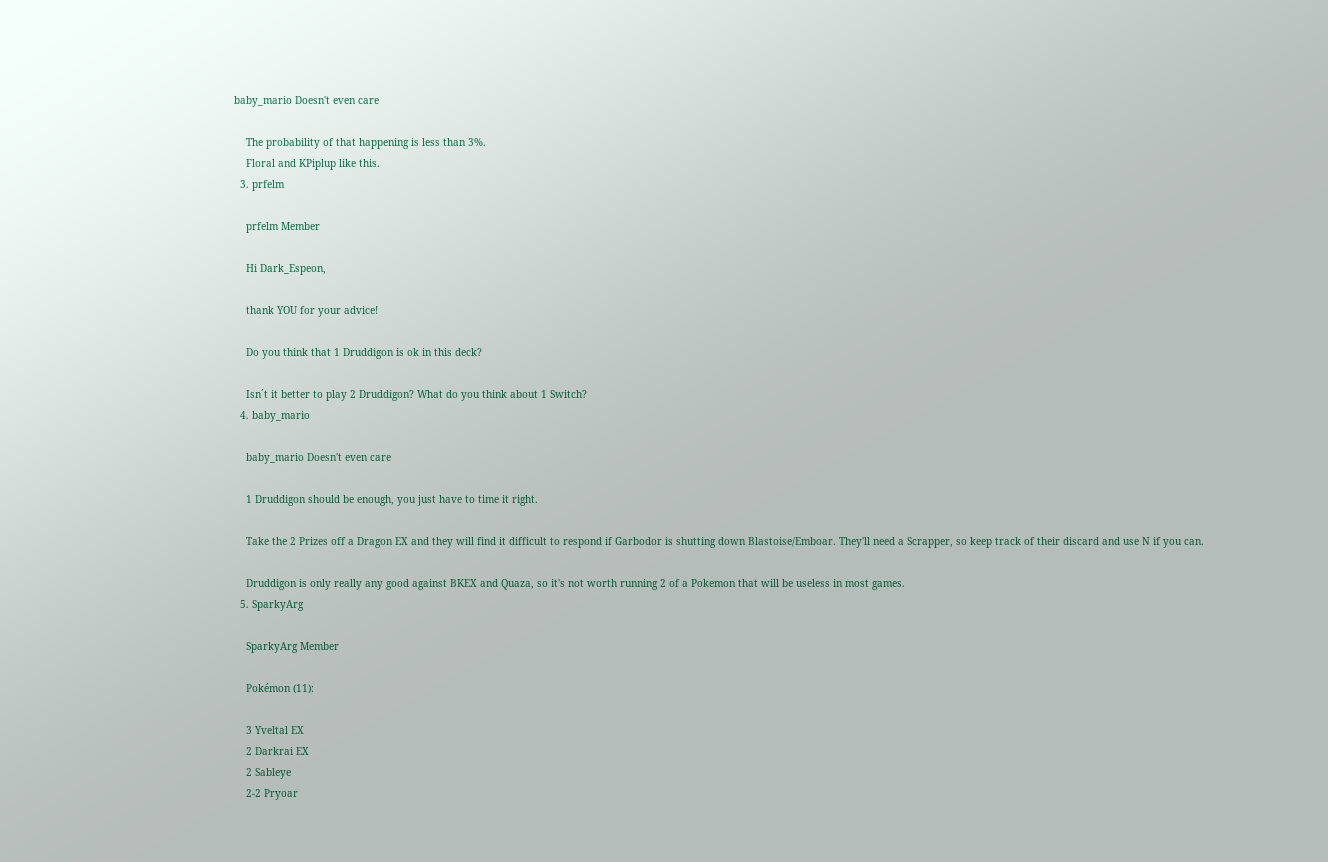baby_mario Doesn't even care

    The probability of that happening is less than 3%.
    Floral and KPiplup like this.
  3. prfelm

    prfelm Member

    Hi Dark_Espeon,

    thank YOU for your advice!

    Do you think that 1 Druddigon is ok in this deck?

    Isn´t it better to play 2 Druddigon? What do you think about 1 Switch?
  4. baby_mario

    baby_mario Doesn't even care

    1 Druddigon should be enough, you just have to time it right.

    Take the 2 Prizes off a Dragon EX and they will find it difficult to respond if Garbodor is shutting down Blastoise/Emboar. They'll need a Scrapper, so keep track of their discard and use N if you can.

    Druddigon is only really any good against BKEX and Quaza, so it's not worth running 2 of a Pokemon that will be useless in most games.
  5. SparkyArg

    SparkyArg Member

    Pokémon (11):

    3 Yveltal EX
    2 Darkrai EX
    2 Sableye
    2-2 Pryoar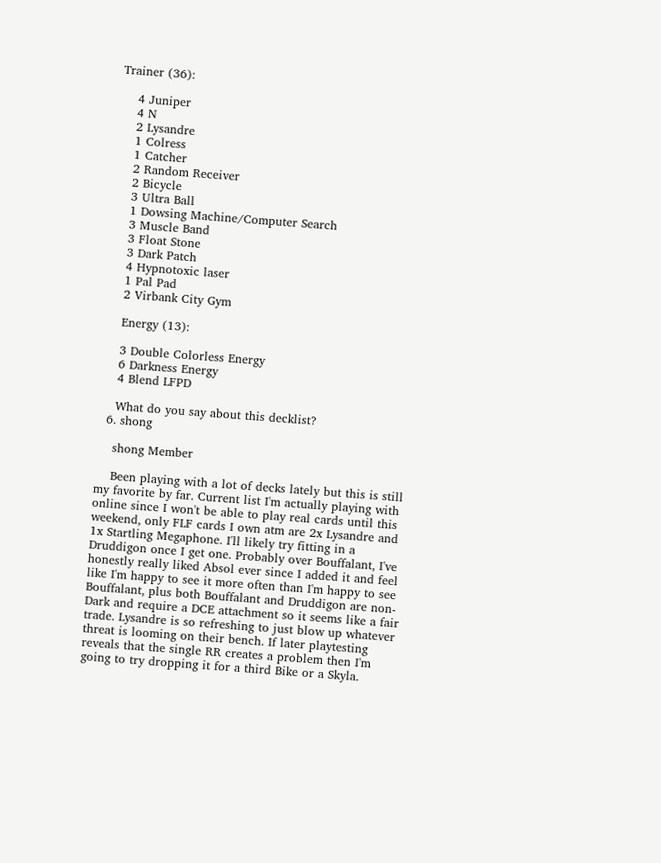Trainer (36):

    4 Juniper
    4 N
    2 Lysandre
    1 Colress
    1 Catcher
    2 Random Receiver
    2 Bicycle
    3 Ultra Ball
    1 Dowsing Machine/Computer Search
    3 Muscle Band
    3 Float Stone
    3 Dark Patch
    4 Hypnotoxic laser
    1 Pal Pad
    2 Virbank City Gym

    Energy (13):

    3 Double Colorless Energy
    6 Darkness Energy
    4 Blend LFPD

    What do you say about this decklist?
  6. shong

    shong Member

    Been playing with a lot of decks lately but this is still my favorite by far. Current list I'm actually playing with online since I won't be able to play real cards until this weekend, only FLF cards I own atm are 2x Lysandre and 1x Startling Megaphone. I'll likely try fitting in a Druddigon once I get one. Probably over Bouffalant, I've honestly really liked Absol ever since I added it and feel like I'm happy to see it more often than I'm happy to see Bouffalant, plus both Bouffalant and Druddigon are non-Dark and require a DCE attachment so it seems like a fair trade. Lysandre is so refreshing to just blow up whatever threat is looming on their bench. If later playtesting reveals that the single RR creates a problem then I'm going to try dropping it for a third Bike or a Skyla.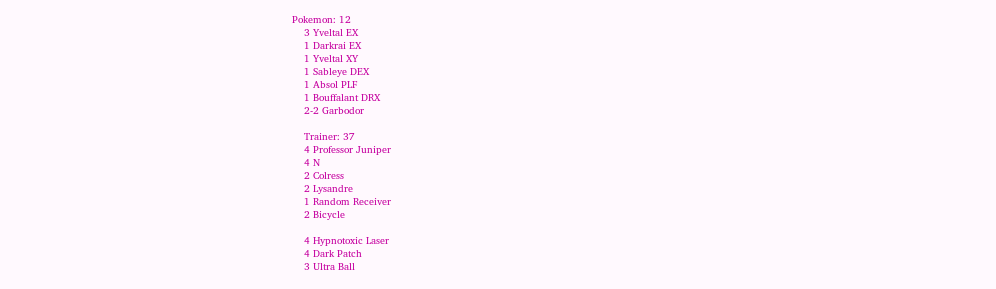Pokemon: 12
    3 Yveltal EX
    1 Darkrai EX
    1 Yveltal XY
    1 Sableye DEX
    1 Absol PLF
    1 Bouffalant DRX
    2-2 Garbodor

    Trainer: 37
    4 Professor Juniper
    4 N
    2 Colress
    2 Lysandre
    1 Random Receiver
    2 Bicycle

    4 Hypnotoxic Laser
    4 Dark Patch
    3 Ultra Ball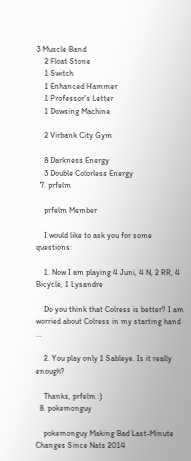3 Muscle Band
    2 Float Stone
    1 Switch
    1 Enhanced Hammer
    1 Professor's Letter
    1 Dowsing Machine

    2 Virbank City Gym

    8 Darkness Energy
    3 Double Colorless Energy
  7. prfelm

    prfelm Member

    I would like to ask you for some questions:

    1. Now I am playing 4 Juni, 4 N, 2 RR, 4 Bicycle, 1 Lysandre

    Do you think that Colress is better? I am worried about Colress in my starting hand ...

    2. You play only 1 Sableye. Is it really enough?

    Thanks, prfelm :)
  8. pokemonguy

    pokemonguy Making Bad Last-Minute Changes Since Nats 2014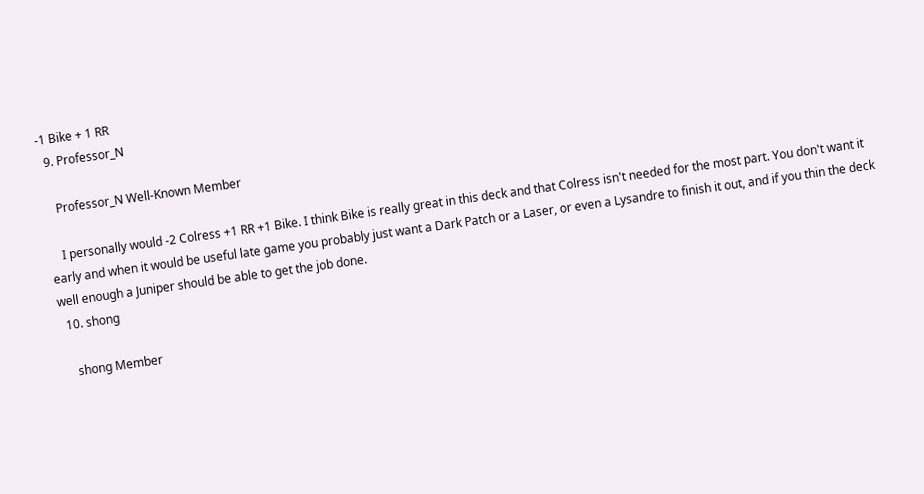-1 Bike + 1 RR
  9. Professor_N

    Professor_N Well-Known Member

    I personally would -2 Colress +1 RR +1 Bike. I think Bike is really great in this deck and that Colress isn't needed for the most part. You don't want it early and when it would be useful late game you probably just want a Dark Patch or a Laser, or even a Lysandre to finish it out, and if you thin the deck well enough a Juniper should be able to get the job done.
  10. shong

    shong Member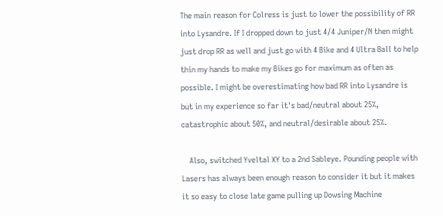The main reason for Colress is just to lower the possibility of RR into Lysandre. If I dropped down to just 4/4 Juniper/N then might just drop RR as well and just go with 4 Bike and 4 Ultra Ball to help thin my hands to make my Bikes go for maximum as often as possible. I might be overestimating how bad RR into Lysandre is but in my experience so far it's bad/neutral about 25%, catastrophic about 50%, and neutral/desirable about 25%.

    Also, switched Yveltal XY to a 2nd Sableye. Pounding people with Lasers has always been enough reason to consider it but it makes it so easy to close late game pulling up Dowsing Machine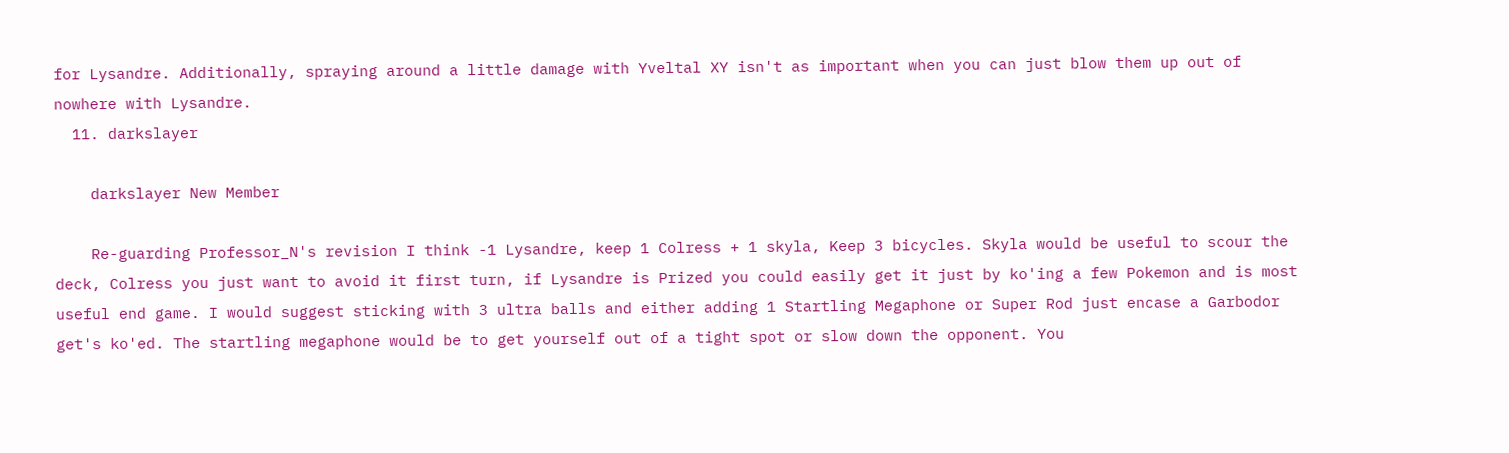for Lysandre. Additionally, spraying around a little damage with Yveltal XY isn't as important when you can just blow them up out of nowhere with Lysandre.
  11. darkslayer

    darkslayer New Member

    Re-guarding Professor_N's revision I think -1 Lysandre, keep 1 Colress + 1 skyla, Keep 3 bicycles. Skyla would be useful to scour the deck, Colress you just want to avoid it first turn, if Lysandre is Prized you could easily get it just by ko'ing a few Pokemon and is most useful end game. I would suggest sticking with 3 ultra balls and either adding 1 Startling Megaphone or Super Rod just encase a Garbodor get's ko'ed. The startling megaphone would be to get yourself out of a tight spot or slow down the opponent. You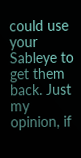could use your Sableye to get them back. Just my opinion, if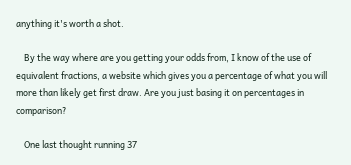anything it's worth a shot.

    By the way where are you getting your odds from, I know of the use of equivalent fractions, a website which gives you a percentage of what you will more than likely get first draw. Are you just basing it on percentages in comparison?

    One last thought running 37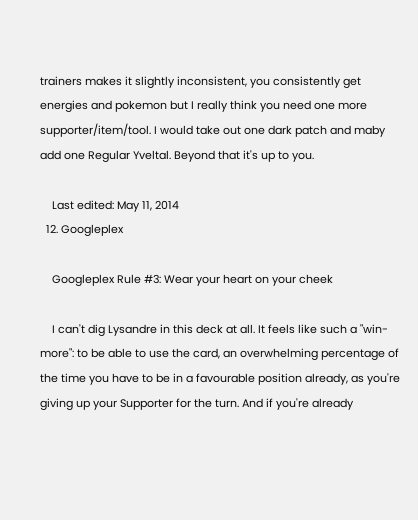trainers makes it slightly inconsistent, you consistently get energies and pokemon but I really think you need one more supporter/item/tool. I would take out one dark patch and maby add one Regular Yveltal. Beyond that it's up to you.

    Last edited: May 11, 2014
  12. Googleplex

    Googleplex Rule #3: Wear your heart on your cheek

    I can't dig Lysandre in this deck at all. It feels like such a "win-more": to be able to use the card, an overwhelming percentage of the time you have to be in a favourable position already, as you're giving up your Supporter for the turn. And if you're already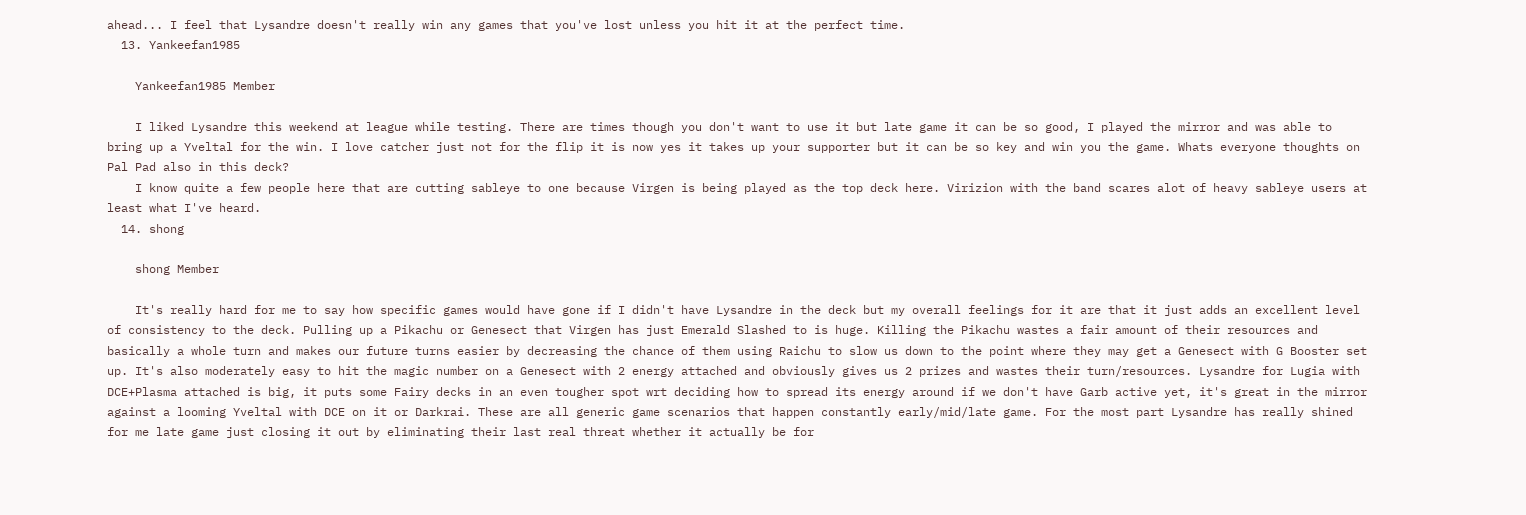ahead... I feel that Lysandre doesn't really win any games that you've lost unless you hit it at the perfect time.
  13. Yankeefan1985

    Yankeefan1985 Member

    I liked Lysandre this weekend at league while testing. There are times though you don't want to use it but late game it can be so good, I played the mirror and was able to bring up a Yveltal for the win. I love catcher just not for the flip it is now yes it takes up your supporter but it can be so key and win you the game. Whats everyone thoughts on Pal Pad also in this deck?
    I know quite a few people here that are cutting sableye to one because Virgen is being played as the top deck here. Virizion with the band scares alot of heavy sableye users at least what I've heard.
  14. shong

    shong Member

    It's really hard for me to say how specific games would have gone if I didn't have Lysandre in the deck but my overall feelings for it are that it just adds an excellent level of consistency to the deck. Pulling up a Pikachu or Genesect that Virgen has just Emerald Slashed to is huge. Killing the Pikachu wastes a fair amount of their resources and basically a whole turn and makes our future turns easier by decreasing the chance of them using Raichu to slow us down to the point where they may get a Genesect with G Booster set up. It's also moderately easy to hit the magic number on a Genesect with 2 energy attached and obviously gives us 2 prizes and wastes their turn/resources. Lysandre for Lugia with DCE+Plasma attached is big, it puts some Fairy decks in an even tougher spot wrt deciding how to spread its energy around if we don't have Garb active yet, it's great in the mirror against a looming Yveltal with DCE on it or Darkrai. These are all generic game scenarios that happen constantly early/mid/late game. For the most part Lysandre has really shined for me late game just closing it out by eliminating their last real threat whether it actually be for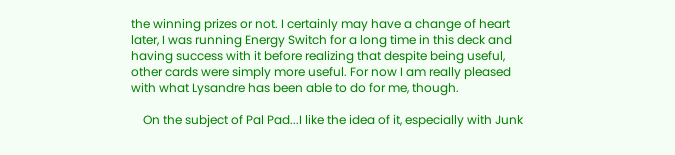the winning prizes or not. I certainly may have a change of heart later, I was running Energy Switch for a long time in this deck and having success with it before realizing that despite being useful, other cards were simply more useful. For now I am really pleased with what Lysandre has been able to do for me, though.

    On the subject of Pal Pad...I like the idea of it, especially with Junk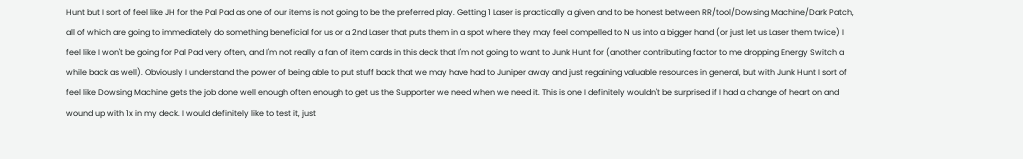Hunt but I sort of feel like JH for the Pal Pad as one of our items is not going to be the preferred play. Getting 1 Laser is practically a given and to be honest between RR/tool/Dowsing Machine/Dark Patch, all of which are going to immediately do something beneficial for us or a 2nd Laser that puts them in a spot where they may feel compelled to N us into a bigger hand (or just let us Laser them twice) I feel like I won't be going for Pal Pad very often, and I'm not really a fan of item cards in this deck that I'm not going to want to Junk Hunt for (another contributing factor to me dropping Energy Switch a while back as well). Obviously I understand the power of being able to put stuff back that we may have had to Juniper away and just regaining valuable resources in general, but with Junk Hunt I sort of feel like Dowsing Machine gets the job done well enough often enough to get us the Supporter we need when we need it. This is one I definitely wouldn't be surprised if I had a change of heart on and wound up with 1x in my deck. I would definitely like to test it, just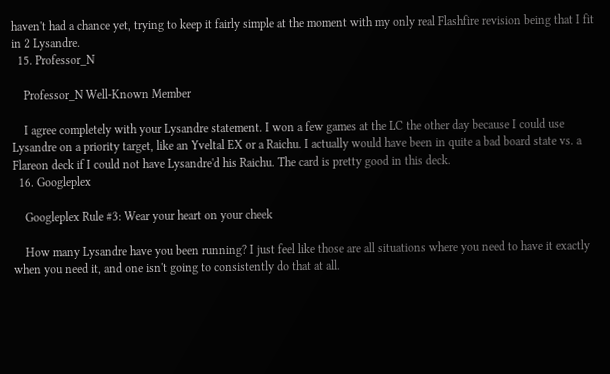haven't had a chance yet, trying to keep it fairly simple at the moment with my only real Flashfire revision being that I fit in 2 Lysandre.
  15. Professor_N

    Professor_N Well-Known Member

    I agree completely with your Lysandre statement. I won a few games at the LC the other day because I could use Lysandre on a priority target, like an Yveltal EX or a Raichu. I actually would have been in quite a bad board state vs. a Flareon deck if I could not have Lysandre'd his Raichu. The card is pretty good in this deck.
  16. Googleplex

    Googleplex Rule #3: Wear your heart on your cheek

    How many Lysandre have you been running? I just feel like those are all situations where you need to have it exactly when you need it, and one isn't going to consistently do that at all.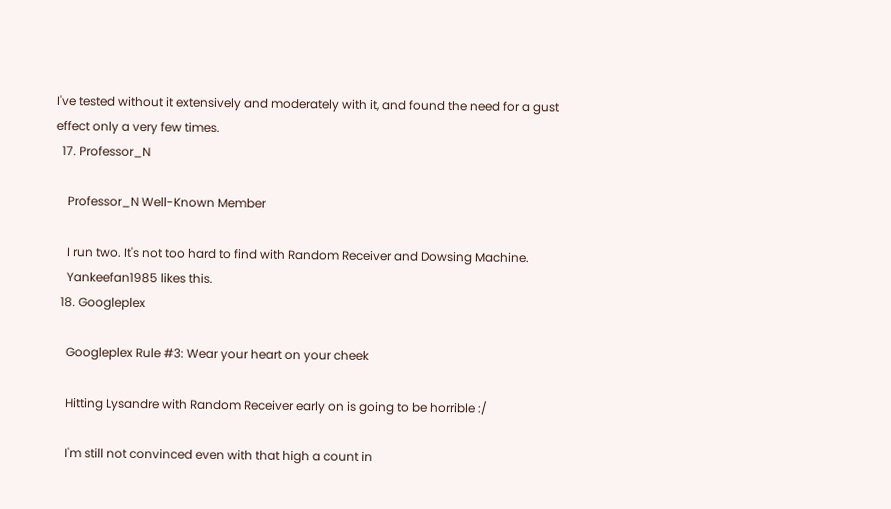I've tested without it extensively and moderately with it, and found the need for a gust effect only a very few times.
  17. Professor_N

    Professor_N Well-Known Member

    I run two. It's not too hard to find with Random Receiver and Dowsing Machine.
    Yankeefan1985 likes this.
  18. Googleplex

    Googleplex Rule #3: Wear your heart on your cheek

    Hitting Lysandre with Random Receiver early on is going to be horrible :/

    I'm still not convinced even with that high a count in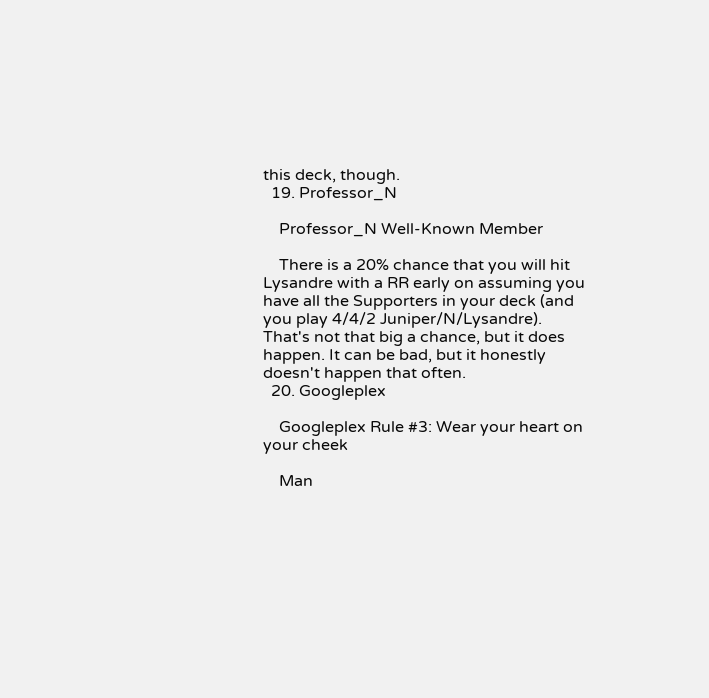this deck, though.
  19. Professor_N

    Professor_N Well-Known Member

    There is a 20% chance that you will hit Lysandre with a RR early on assuming you have all the Supporters in your deck (and you play 4/4/2 Juniper/N/Lysandre). That's not that big a chance, but it does happen. It can be bad, but it honestly doesn't happen that often.
  20. Googleplex

    Googleplex Rule #3: Wear your heart on your cheek

    Man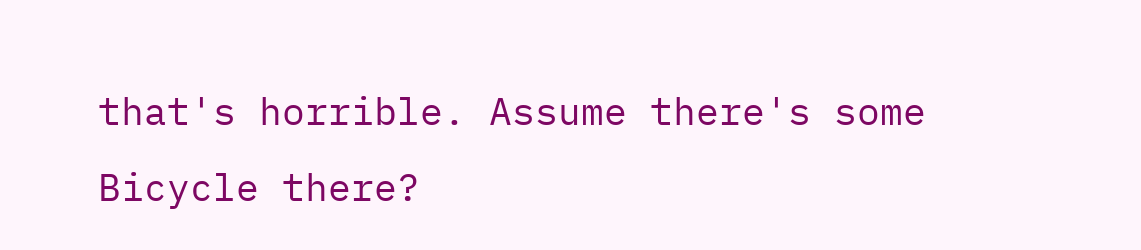that's horrible. Assume there's some Bicycle there?